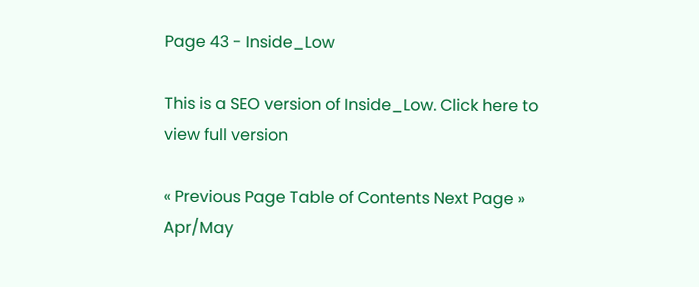Page 43 - Inside_Low

This is a SEO version of Inside_Low. Click here to view full version

« Previous Page Table of Contents Next Page »
Apr/May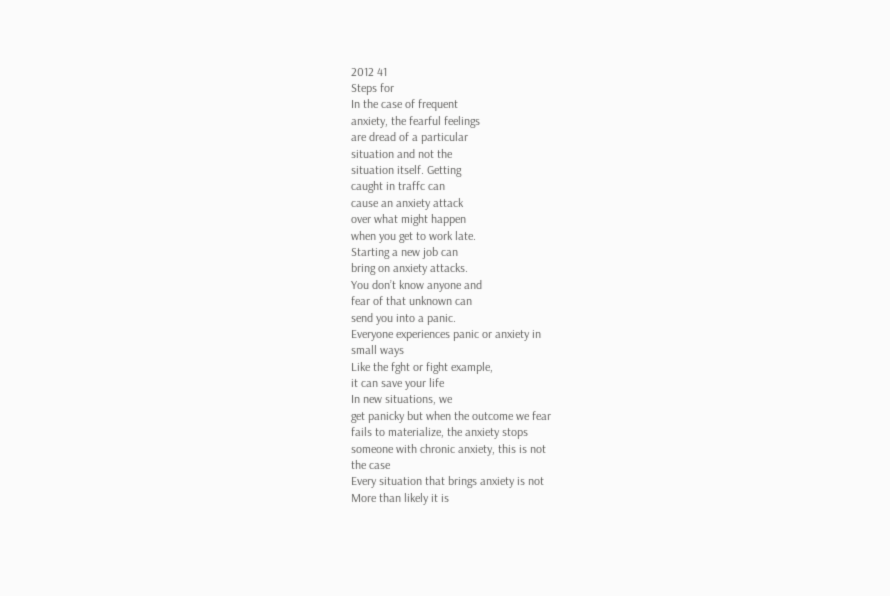2012 41
Steps for
In the case of frequent
anxiety, the fearful feelings
are dread of a particular
situation and not the
situation itself. Getting
caught in traffc can
cause an anxiety attack
over what might happen
when you get to work late.
Starting a new job can
bring on anxiety attacks.
You don’t know anyone and
fear of that unknown can
send you into a panic.
Everyone experiences panic or anxiety in
small ways
Like the fght or fight example,
it can save your life
In new situations, we
get panicky but when the outcome we fear
fails to materialize, the anxiety stops
someone with chronic anxiety, this is not
the case
Every situation that brings anxiety is not
More than likely it is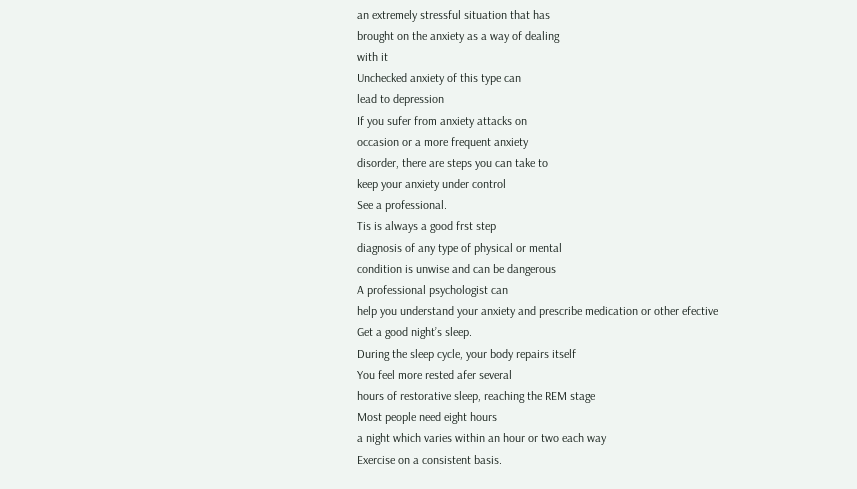an extremely stressful situation that has
brought on the anxiety as a way of dealing
with it
Unchecked anxiety of this type can
lead to depression
If you sufer from anxiety attacks on
occasion or a more frequent anxiety
disorder, there are steps you can take to
keep your anxiety under control
See a professional.
Tis is always a good frst step
diagnosis of any type of physical or mental
condition is unwise and can be dangerous
A professional psychologist can
help you understand your anxiety and prescribe medication or other efective
Get a good night’s sleep.
During the sleep cycle, your body repairs itself
You feel more rested afer several
hours of restorative sleep, reaching the REM stage
Most people need eight hours
a night which varies within an hour or two each way
Exercise on a consistent basis.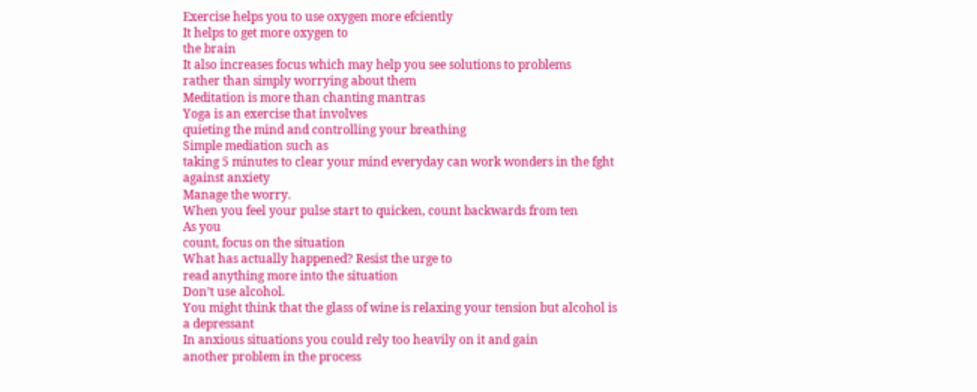Exercise helps you to use oxygen more efciently
It helps to get more oxygen to
the brain
It also increases focus which may help you see solutions to problems
rather than simply worrying about them
Meditation is more than chanting mantras
Yoga is an exercise that involves
quieting the mind and controlling your breathing
Simple mediation such as
taking 5 minutes to clear your mind everyday can work wonders in the fght
against anxiety
Manage the worry.
When you feel your pulse start to quicken, count backwards from ten
As you
count, focus on the situation
What has actually happened? Resist the urge to
read anything more into the situation
Don’t use alcohol.
You might think that the glass of wine is relaxing your tension but alcohol is
a depressant
In anxious situations you could rely too heavily on it and gain
another problem in the process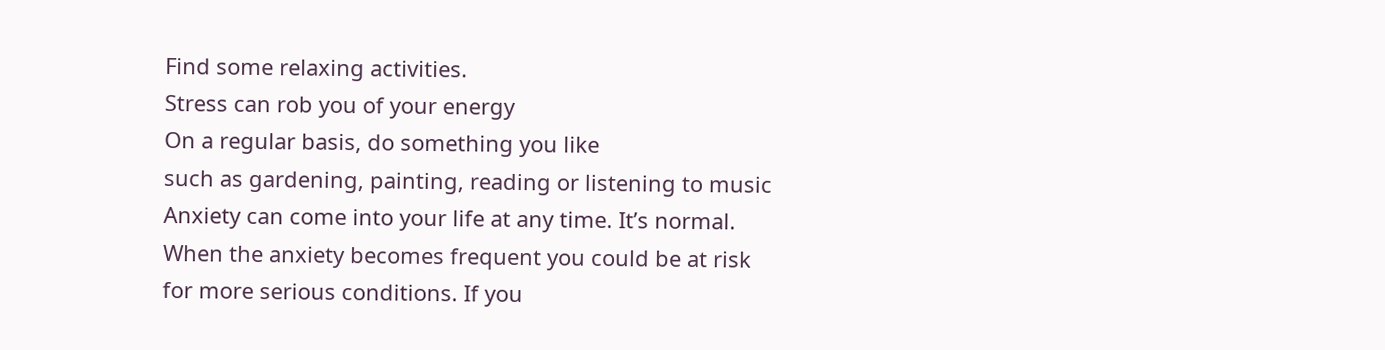Find some relaxing activities.
Stress can rob you of your energy
On a regular basis, do something you like
such as gardening, painting, reading or listening to music
Anxiety can come into your life at any time. It’s normal.
When the anxiety becomes frequent you could be at risk
for more serious conditions. If you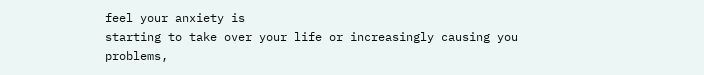feel your anxiety is
starting to take over your life or increasingly causing you
problems,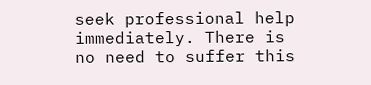seek professional help immediately. There is
no need to suffer this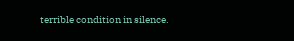terrible condition in silence.